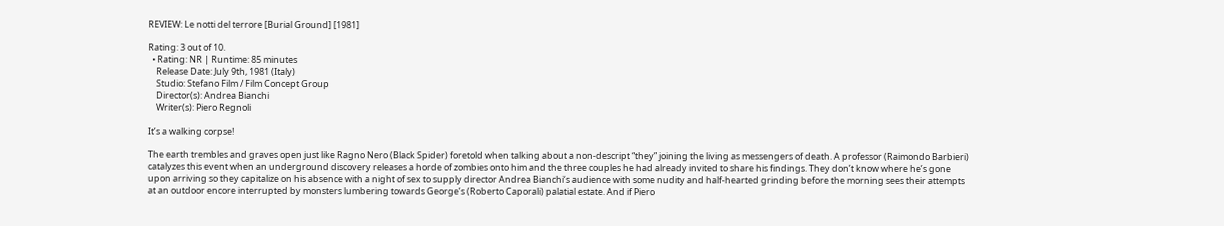REVIEW: Le notti del terrore [Burial Ground] [1981]

Rating: 3 out of 10.
  • Rating: NR | Runtime: 85 minutes
    Release Date: July 9th, 1981 (Italy)
    Studio: Stefano Film / Film Concept Group
    Director(s): Andrea Bianchi
    Writer(s): Piero Regnoli

It’s a walking corpse!

The earth trembles and graves open just like Ragno Nero (Black Spider) foretold when talking about a non-descript “they” joining the living as messengers of death. A professor (Raimondo Barbieri) catalyzes this event when an underground discovery releases a horde of zombies onto him and the three couples he had already invited to share his findings. They don’t know where he’s gone upon arriving so they capitalize on his absence with a night of sex to supply director Andrea Bianchi‘s audience with some nudity and half-hearted grinding before the morning sees their attempts at an outdoor encore interrupted by monsters lumbering towards George’s (Roberto Caporali) palatial estate. And if Piero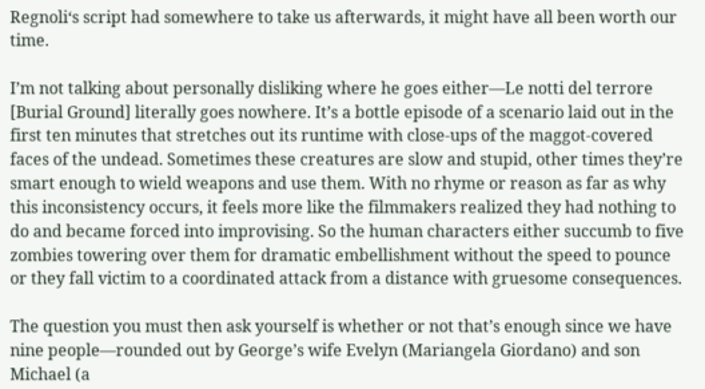Regnoli‘s script had somewhere to take us afterwards, it might have all been worth our time.

I’m not talking about personally disliking where he goes either—Le notti del terrore [Burial Ground] literally goes nowhere. It’s a bottle episode of a scenario laid out in the first ten minutes that stretches out its runtime with close-ups of the maggot-covered faces of the undead. Sometimes these creatures are slow and stupid, other times they’re smart enough to wield weapons and use them. With no rhyme or reason as far as why this inconsistency occurs, it feels more like the filmmakers realized they had nothing to do and became forced into improvising. So the human characters either succumb to five zombies towering over them for dramatic embellishment without the speed to pounce or they fall victim to a coordinated attack from a distance with gruesome consequences.

The question you must then ask yourself is whether or not that’s enough since we have nine people—rounded out by George’s wife Evelyn (Mariangela Giordano) and son Michael (a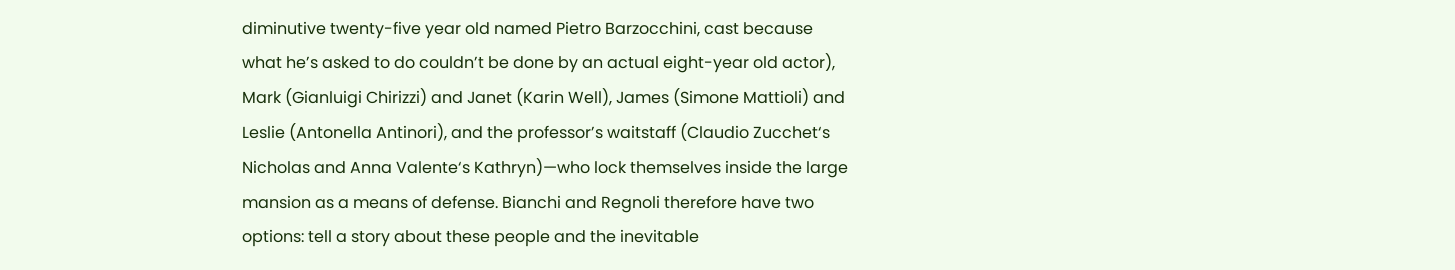diminutive twenty-five year old named Pietro Barzocchini, cast because what he’s asked to do couldn’t be done by an actual eight-year old actor), Mark (Gianluigi Chirizzi) and Janet (Karin Well), James (Simone Mattioli) and Leslie (Antonella Antinori), and the professor’s waitstaff (Claudio Zucchet‘s Nicholas and Anna Valente‘s Kathryn)—who lock themselves inside the large mansion as a means of defense. Bianchi and Regnoli therefore have two options: tell a story about these people and the inevitable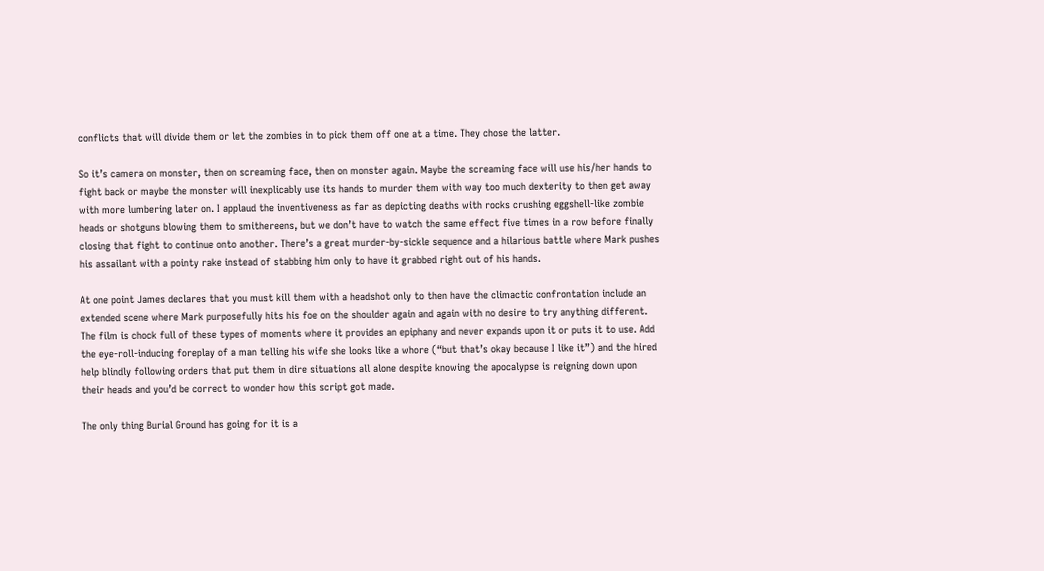conflicts that will divide them or let the zombies in to pick them off one at a time. They chose the latter.

So it’s camera on monster, then on screaming face, then on monster again. Maybe the screaming face will use his/her hands to fight back or maybe the monster will inexplicably use its hands to murder them with way too much dexterity to then get away with more lumbering later on. I applaud the inventiveness as far as depicting deaths with rocks crushing eggshell-like zombie heads or shotguns blowing them to smithereens, but we don’t have to watch the same effect five times in a row before finally closing that fight to continue onto another. There’s a great murder-by-sickle sequence and a hilarious battle where Mark pushes his assailant with a pointy rake instead of stabbing him only to have it grabbed right out of his hands.

At one point James declares that you must kill them with a headshot only to then have the climactic confrontation include an extended scene where Mark purposefully hits his foe on the shoulder again and again with no desire to try anything different. The film is chock full of these types of moments where it provides an epiphany and never expands upon it or puts it to use. Add the eye-roll-inducing foreplay of a man telling his wife she looks like a whore (“but that’s okay because I like it”) and the hired help blindly following orders that put them in dire situations all alone despite knowing the apocalypse is reigning down upon their heads and you’d be correct to wonder how this script got made.

The only thing Burial Ground has going for it is a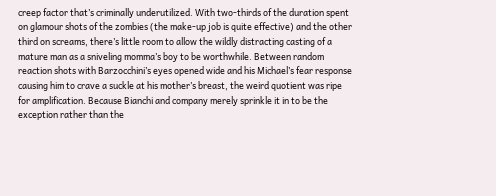creep factor that’s criminally underutilized. With two-thirds of the duration spent on glamour shots of the zombies (the make-up job is quite effective) and the other third on screams, there’s little room to allow the wildly distracting casting of a mature man as a sniveling momma’s boy to be worthwhile. Between random reaction shots with Barzocchini’s eyes opened wide and his Michael’s fear response causing him to crave a suckle at his mother’s breast, the weird quotient was ripe for amplification. Because Bianchi and company merely sprinkle it in to be the exception rather than the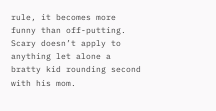rule, it becomes more funny than off-putting. Scary doesn’t apply to anything let alone a bratty kid rounding second with his mom.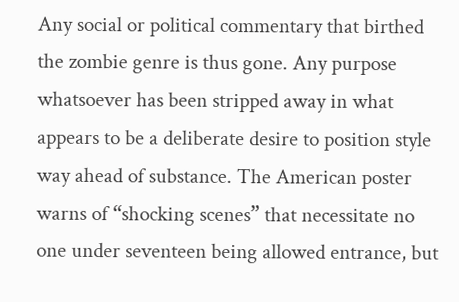Any social or political commentary that birthed the zombie genre is thus gone. Any purpose whatsoever has been stripped away in what appears to be a deliberate desire to position style way ahead of substance. The American poster warns of “shocking scenes” that necessitate no one under seventeen being allowed entrance, but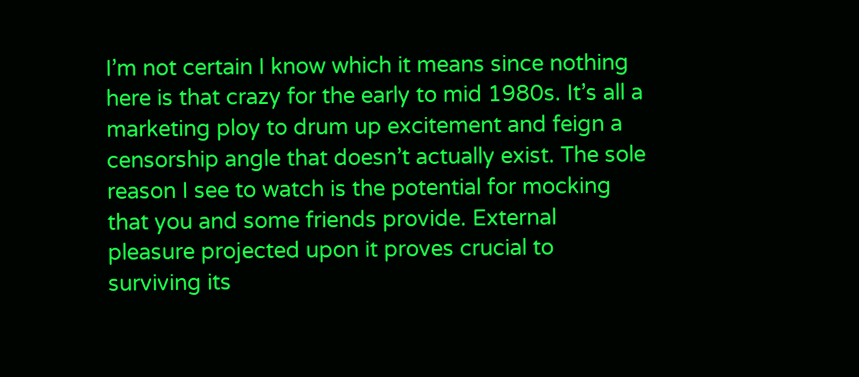I’m not certain I know which it means since nothing here is that crazy for the early to mid 1980s. It’s all a marketing ploy to drum up excitement and feign a censorship angle that doesn’t actually exist. The sole reason I see to watch is the potential for mocking that you and some friends provide. External pleasure projected upon it proves crucial to surviving its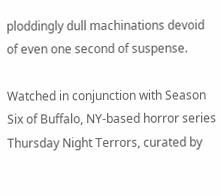ploddingly dull machinations devoid of even one second of suspense.

Watched in conjunction with Season Six of Buffalo, NY-based horror series Thursday Night Terrors, curated by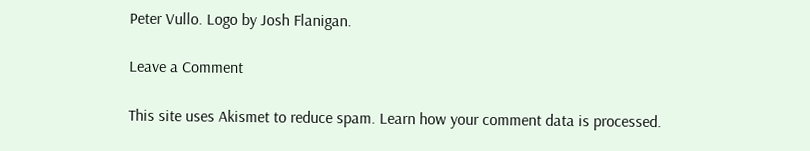Peter Vullo. Logo by Josh Flanigan.

Leave a Comment

This site uses Akismet to reduce spam. Learn how your comment data is processed.